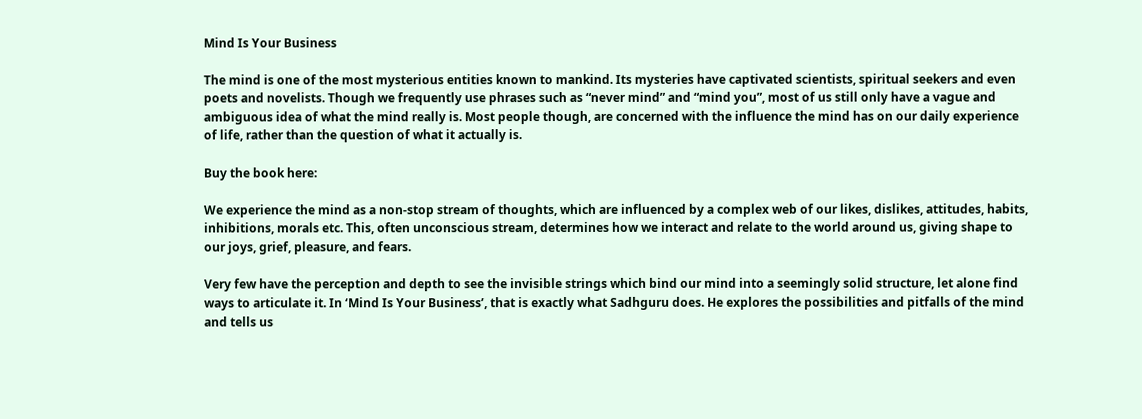Mind Is Your Business

The mind is one of the most mysterious entities known to mankind. Its mysteries have captivated scientists, spiritual seekers and even poets and novelists. Though we frequently use phrases such as “never mind” and “mind you”, most of us still only have a vague and ambiguous idea of what the mind really is. Most people though, are concerned with the influence the mind has on our daily experience of life, rather than the question of what it actually is.

Buy the book here:

We experience the mind as a non-stop stream of thoughts, which are influenced by a complex web of our likes, dislikes, attitudes, habits, inhibitions, morals etc. This, often unconscious stream, determines how we interact and relate to the world around us, giving shape to our joys, grief, pleasure, and fears.

Very few have the perception and depth to see the invisible strings which bind our mind into a seemingly solid structure, let alone find ways to articulate it. In ‘Mind Is Your Business’, that is exactly what Sadhguru does. He explores the possibilities and pitfalls of the mind and tells us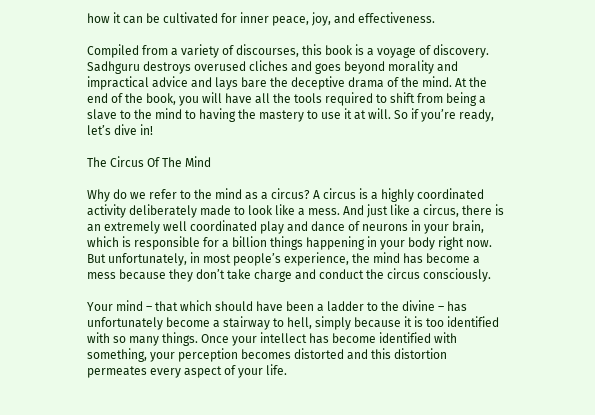how it can be cultivated for inner peace, joy, and effectiveness.

Compiled from a variety of discourses, this book is a voyage of discovery. Sadhguru destroys overused cliches and goes beyond morality and impractical advice and lays bare the deceptive drama of the mind. At the end of the book, you will have all the tools required to shift from being a slave to the mind to having the mastery to use it at will. So if you’re ready, let’s dive in!

The Circus Of The Mind

Why do we refer to the mind as a circus? A circus is a highly coordinated activity deliberately made to look like a mess. And just like a circus, there is an extremely well coordinated play and dance of neurons in your brain, which is responsible for a billion things happening in your body right now. But unfortunately, in most people’s experience, the mind has become a mess because they don’t take charge and conduct the circus consciously.

Your mind – that which should have been a ladder to the divine – has unfortunately become a stairway to hell, simply because it is too identified with so many things. Once your intellect has become identified with something, your perception becomes distorted and this distortion permeates every aspect of your life.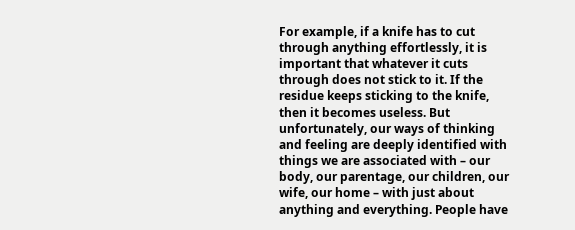For example, if a knife has to cut through anything effortlessly, it is important that whatever it cuts through does not stick to it. If the residue keeps sticking to the knife, then it becomes useless. But unfortunately, our ways of thinking and feeling are deeply identified with things we are associated with – our body, our parentage, our children, our wife, our home – with just about anything and everything. People have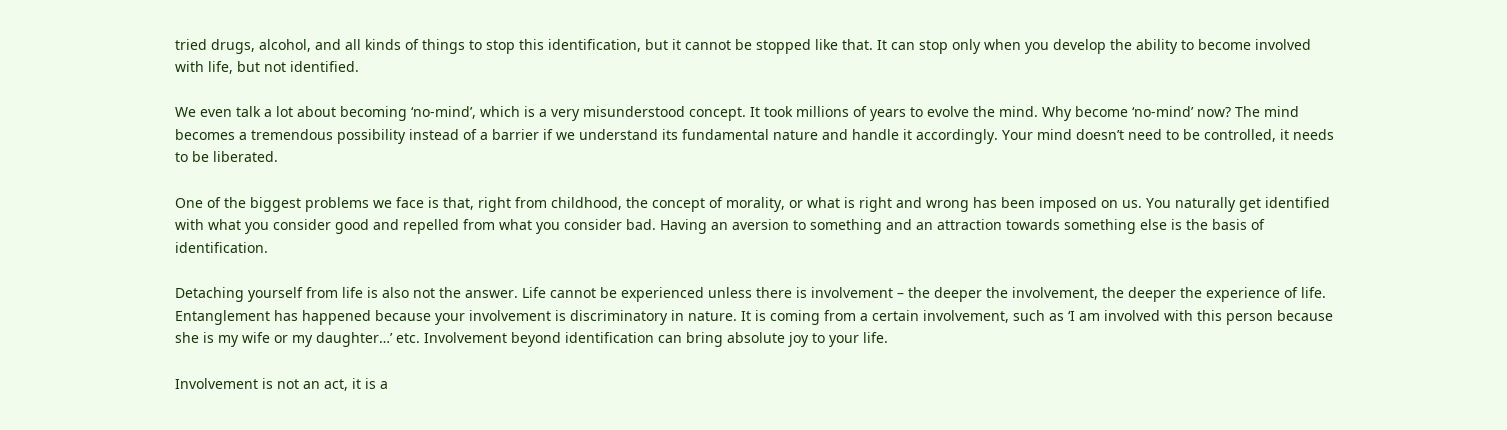tried drugs, alcohol, and all kinds of things to stop this identification, but it cannot be stopped like that. It can stop only when you develop the ability to become involved with life, but not identified.

We even talk a lot about becoming ‘no-mind’, which is a very misunderstood concept. It took millions of years to evolve the mind. Why become ‘no-mind’ now? The mind becomes a tremendous possibility instead of a barrier if we understand its fundamental nature and handle it accordingly. Your mind doesn’t need to be controlled, it needs to be liberated.

One of the biggest problems we face is that, right from childhood, the concept of morality, or what is right and wrong has been imposed on us. You naturally get identified with what you consider good and repelled from what you consider bad. Having an aversion to something and an attraction towards something else is the basis of identification.

Detaching yourself from life is also not the answer. Life cannot be experienced unless there is involvement – the deeper the involvement, the deeper the experience of life. Entanglement has happened because your involvement is discriminatory in nature. It is coming from a certain involvement, such as ‘I am involved with this person because she is my wife or my daughter…’ etc. Involvement beyond identification can bring absolute joy to your life.

Involvement is not an act, it is a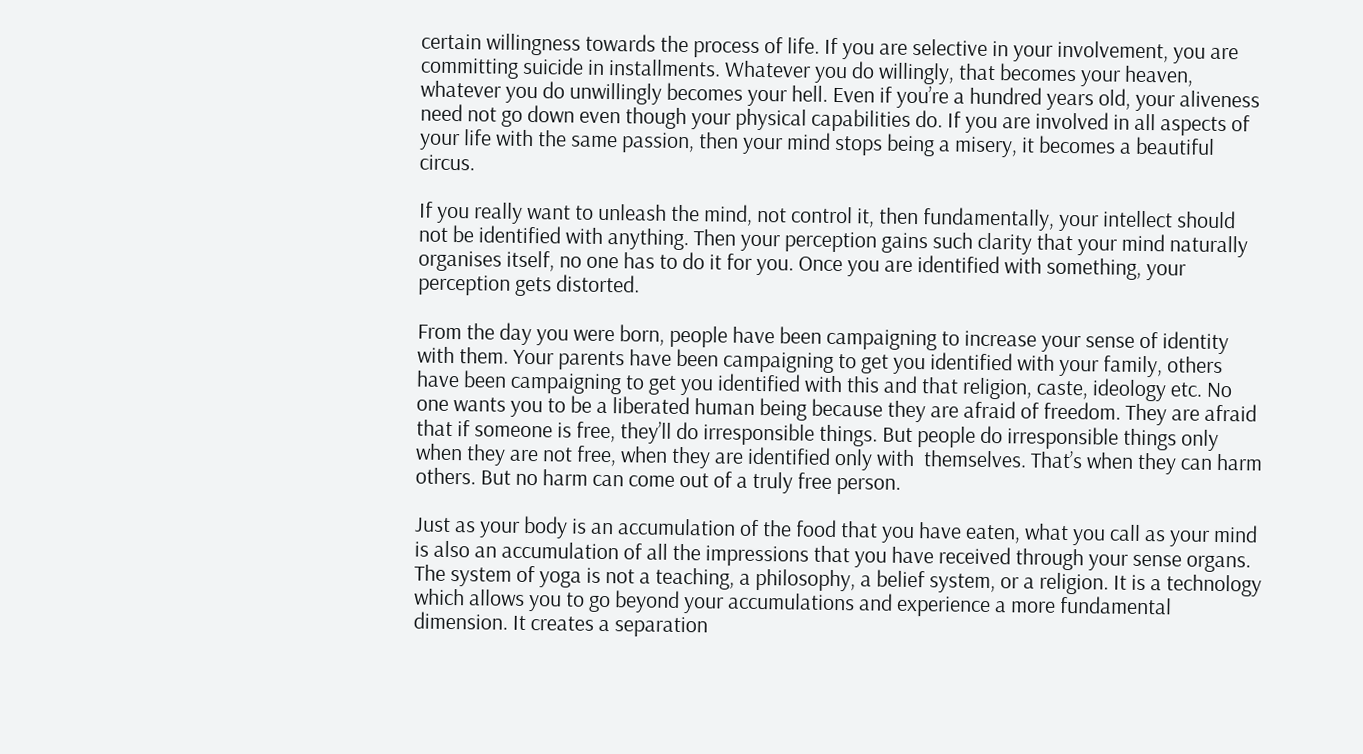certain willingness towards the process of life. If you are selective in your involvement, you are committing suicide in installments. Whatever you do willingly, that becomes your heaven, whatever you do unwillingly becomes your hell. Even if you’re a hundred years old, your aliveness need not go down even though your physical capabilities do. If you are involved in all aspects of your life with the same passion, then your mind stops being a misery, it becomes a beautiful circus.

If you really want to unleash the mind, not control it, then fundamentally, your intellect should not be identified with anything. Then your perception gains such clarity that your mind naturally organises itself, no one has to do it for you. Once you are identified with something, your perception gets distorted.

From the day you were born, people have been campaigning to increase your sense of identity with them. Your parents have been campaigning to get you identified with your family, others have been campaigning to get you identified with this and that religion, caste, ideology etc. No one wants you to be a liberated human being because they are afraid of freedom. They are afraid that if someone is free, they’ll do irresponsible things. But people do irresponsible things only when they are not free, when they are identified only with  themselves. That’s when they can harm others. But no harm can come out of a truly free person.

Just as your body is an accumulation of the food that you have eaten, what you call as your mind is also an accumulation of all the impressions that you have received through your sense organs. The system of yoga is not a teaching, a philosophy, a belief system, or a religion. It is a technology which allows you to go beyond your accumulations and experience a more fundamental dimension. It creates a separation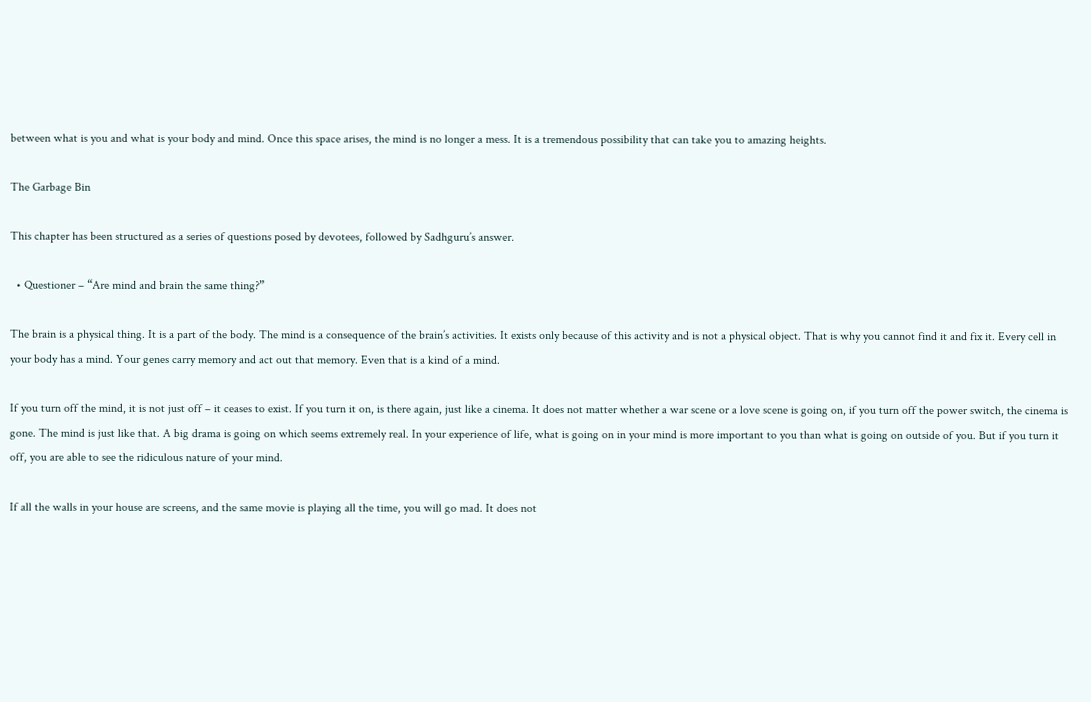between what is you and what is your body and mind. Once this space arises, the mind is no longer a mess. It is a tremendous possibility that can take you to amazing heights.

The Garbage Bin

This chapter has been structured as a series of questions posed by devotees, followed by Sadhguru’s answer.

  • Questioner – “Are mind and brain the same thing?”

The brain is a physical thing. It is a part of the body. The mind is a consequence of the brain’s activities. It exists only because of this activity and is not a physical object. That is why you cannot find it and fix it. Every cell in your body has a mind. Your genes carry memory and act out that memory. Even that is a kind of a mind.

If you turn off the mind, it is not just off – it ceases to exist. If you turn it on, is there again, just like a cinema. It does not matter whether a war scene or a love scene is going on, if you turn off the power switch, the cinema is gone. The mind is just like that. A big drama is going on which seems extremely real. In your experience of life, what is going on in your mind is more important to you than what is going on outside of you. But if you turn it off, you are able to see the ridiculous nature of your mind.

If all the walls in your house are screens, and the same movie is playing all the time, you will go mad. It does not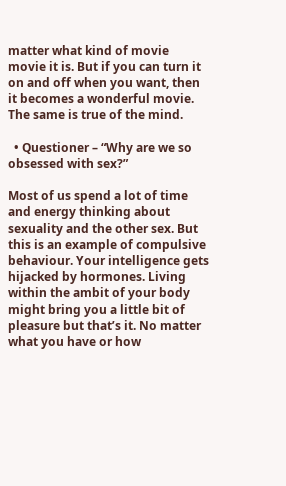matter what kind of movie movie it is. But if you can turn it on and off when you want, then it becomes a wonderful movie. The same is true of the mind.

  • Questioner – “Why are we so obsessed with sex?”

Most of us spend a lot of time and energy thinking about sexuality and the other sex. But this is an example of compulsive behaviour. Your intelligence gets hijacked by hormones. Living within the ambit of your body might bring you a little bit of pleasure but that’s it. No matter what you have or how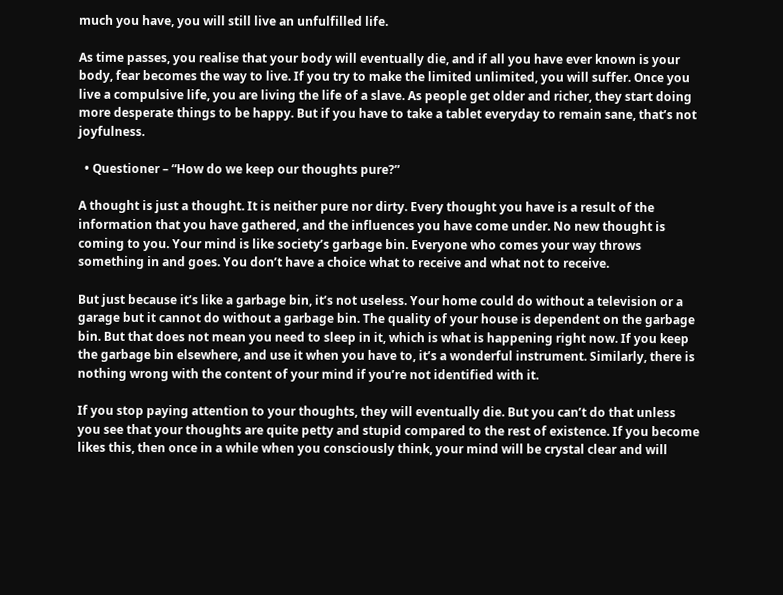much you have, you will still live an unfulfilled life.

As time passes, you realise that your body will eventually die, and if all you have ever known is your body, fear becomes the way to live. If you try to make the limited unlimited, you will suffer. Once you live a compulsive life, you are living the life of a slave. As people get older and richer, they start doing more desperate things to be happy. But if you have to take a tablet everyday to remain sane, that’s not joyfulness.

  • Questioner – “How do we keep our thoughts pure?”

A thought is just a thought. It is neither pure nor dirty. Every thought you have is a result of the information that you have gathered, and the influences you have come under. No new thought is coming to you. Your mind is like society’s garbage bin. Everyone who comes your way throws something in and goes. You don’t have a choice what to receive and what not to receive.

But just because it’s like a garbage bin, it’s not useless. Your home could do without a television or a garage but it cannot do without a garbage bin. The quality of your house is dependent on the garbage bin. But that does not mean you need to sleep in it, which is what is happening right now. If you keep the garbage bin elsewhere, and use it when you have to, it’s a wonderful instrument. Similarly, there is nothing wrong with the content of your mind if you’re not identified with it.

If you stop paying attention to your thoughts, they will eventually die. But you can’t do that unless you see that your thoughts are quite petty and stupid compared to the rest of existence. If you become likes this, then once in a while when you consciously think, your mind will be crystal clear and will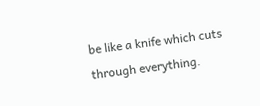be like a knife which cuts through everything.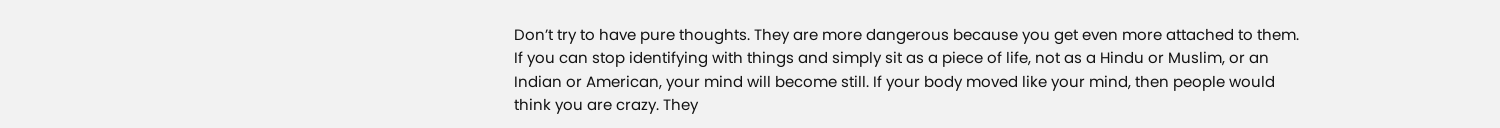Don’t try to have pure thoughts. They are more dangerous because you get even more attached to them. If you can stop identifying with things and simply sit as a piece of life, not as a Hindu or Muslim, or an Indian or American, your mind will become still. If your body moved like your mind, then people would think you are crazy. They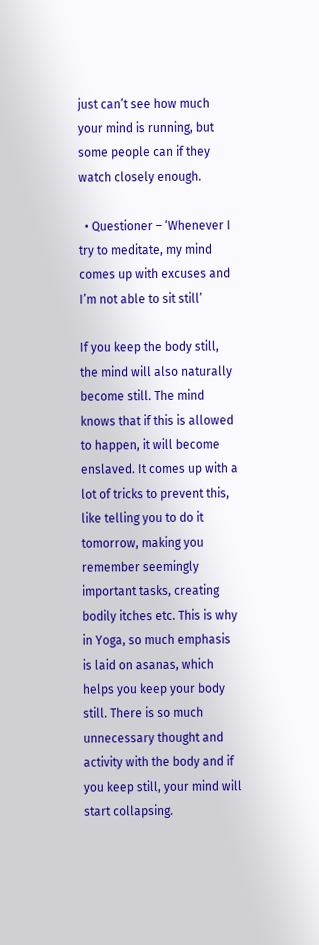just can’t see how much your mind is running, but some people can if they watch closely enough.

  • Questioner – ‘Whenever I try to meditate, my mind comes up with excuses and I’m not able to sit still’

If you keep the body still, the mind will also naturally become still. The mind knows that if this is allowed to happen, it will become enslaved. It comes up with a lot of tricks to prevent this, like telling you to do it tomorrow, making you remember seemingly important tasks, creating bodily itches etc. This is why in Yoga, so much emphasis is laid on asanas, which helps you keep your body still. There is so much unnecessary thought and activity with the body and if you keep still, your mind will start collapsing.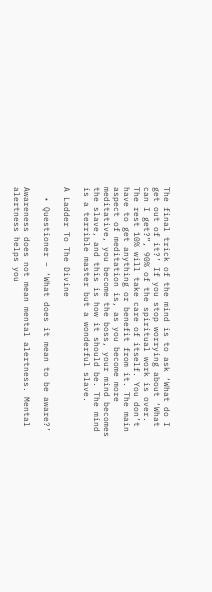The final trick of the mind is to ask ‘What do I get out of it?’ If you stop worrying about ‘What can I get?”, 90% of the spiritual work is over. The rest 10% will take care of itself. You don’t have to get anything or benefit from it. The main aspect of meditation is, as you become more meditative, you become the boss, your mind becomes the slave, and this is how it should be. The mind is a terrible master but a wonderful slave.

A Ladder To The Divine

  • Questioner – ‘What does it mean to be aware?’

Awareness does not mean mental alertness. Mental alertness helps you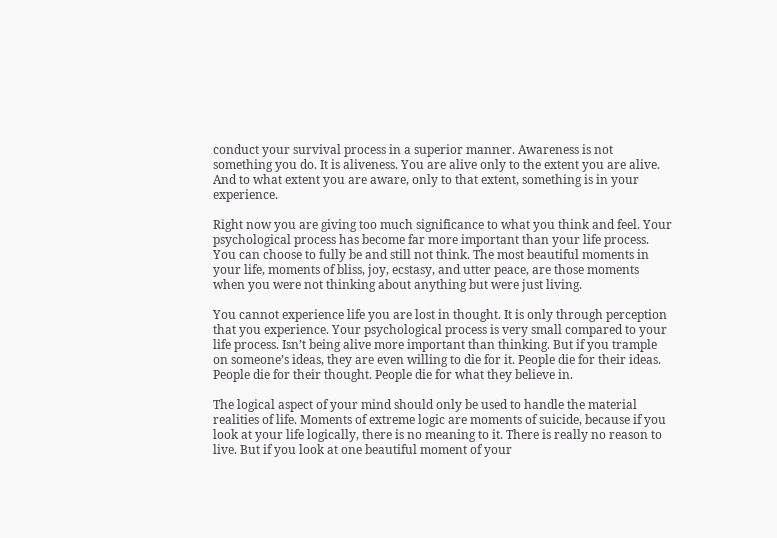conduct your survival process in a superior manner. Awareness is not something you do. It is aliveness. You are alive only to the extent you are alive. And to what extent you are aware, only to that extent, something is in your experience.

Right now you are giving too much significance to what you think and feel. Your psychological process has become far more important than your life process. You can choose to fully be and still not think. The most beautiful moments in your life, moments of bliss, joy, ecstasy, and utter peace, are those moments when you were not thinking about anything but were just living.

You cannot experience life you are lost in thought. It is only through perception that you experience. Your psychological process is very small compared to your life process. Isn’t being alive more important than thinking. But if you trample on someone’s ideas, they are even willing to die for it. People die for their ideas. People die for their thought. People die for what they believe in.

The logical aspect of your mind should only be used to handle the material realities of life. Moments of extreme logic are moments of suicide, because if you look at your life logically, there is no meaning to it. There is really no reason to live. But if you look at one beautiful moment of your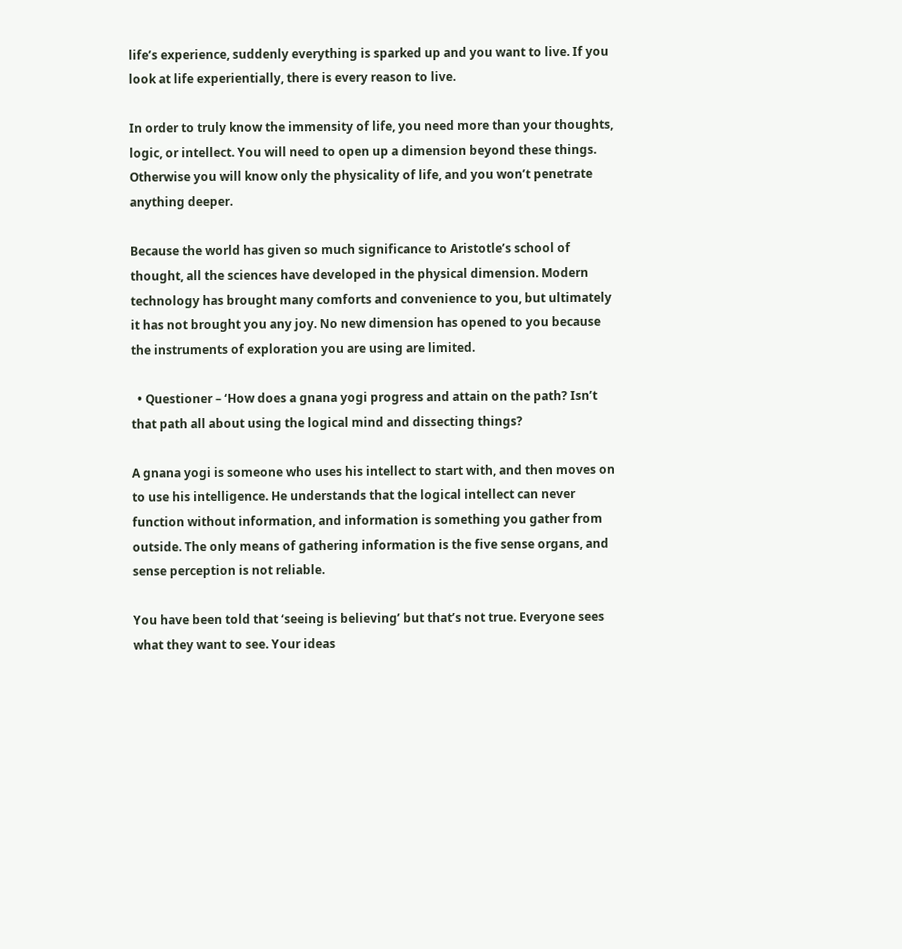life’s experience, suddenly everything is sparked up and you want to live. If you look at life experientially, there is every reason to live.

In order to truly know the immensity of life, you need more than your thoughts, logic, or intellect. You will need to open up a dimension beyond these things. Otherwise you will know only the physicality of life, and you won’t penetrate anything deeper.

Because the world has given so much significance to Aristotle’s school of thought, all the sciences have developed in the physical dimension. Modern technology has brought many comforts and convenience to you, but ultimately it has not brought you any joy. No new dimension has opened to you because the instruments of exploration you are using are limited.

  • Questioner – ‘How does a gnana yogi progress and attain on the path? Isn’t that path all about using the logical mind and dissecting things?

A gnana yogi is someone who uses his intellect to start with, and then moves on to use his intelligence. He understands that the logical intellect can never function without information, and information is something you gather from outside. The only means of gathering information is the five sense organs, and sense perception is not reliable.

You have been told that ‘seeing is believing’ but that’s not true. Everyone sees what they want to see. Your ideas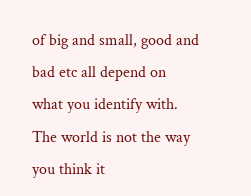of big and small, good and bad etc all depend on what you identify with. The world is not the way you think it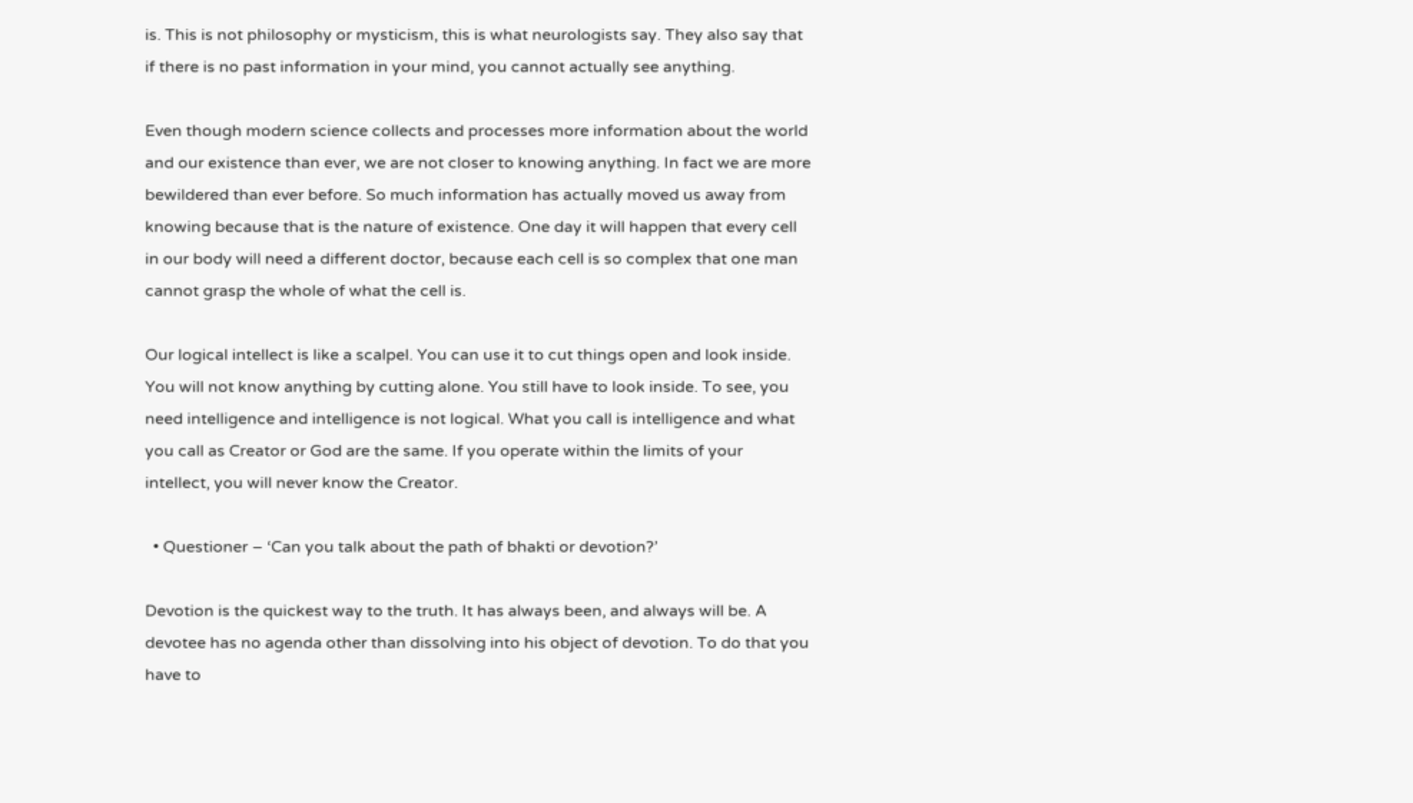is. This is not philosophy or mysticism, this is what neurologists say. They also say that if there is no past information in your mind, you cannot actually see anything.

Even though modern science collects and processes more information about the world and our existence than ever, we are not closer to knowing anything. In fact we are more bewildered than ever before. So much information has actually moved us away from knowing because that is the nature of existence. One day it will happen that every cell in our body will need a different doctor, because each cell is so complex that one man cannot grasp the whole of what the cell is.

Our logical intellect is like a scalpel. You can use it to cut things open and look inside. You will not know anything by cutting alone. You still have to look inside. To see, you need intelligence and intelligence is not logical. What you call is intelligence and what you call as Creator or God are the same. If you operate within the limits of your intellect, you will never know the Creator.

  • Questioner – ‘Can you talk about the path of bhakti or devotion?’

Devotion is the quickest way to the truth. It has always been, and always will be. A devotee has no agenda other than dissolving into his object of devotion. To do that you have to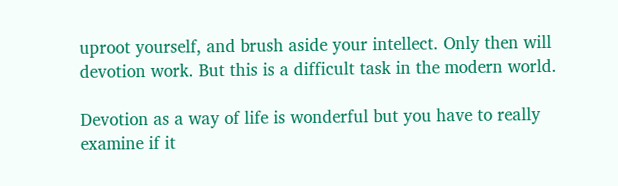uproot yourself, and brush aside your intellect. Only then will devotion work. But this is a difficult task in the modern world.

Devotion as a way of life is wonderful but you have to really examine if it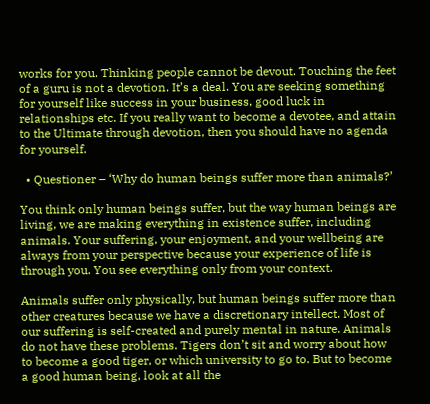works for you. Thinking people cannot be devout. Touching the feet of a guru is not a devotion. It’s a deal. You are seeking something for yourself like success in your business, good luck in relationships etc. If you really want to become a devotee, and attain to the Ultimate through devotion, then you should have no agenda for yourself.

  • Questioner – ‘Why do human beings suffer more than animals?’

You think only human beings suffer, but the way human beings are living, we are making everything in existence suffer, including animals. Your suffering, your enjoyment, and your wellbeing are always from your perspective because your experience of life is through you. You see everything only from your context.

Animals suffer only physically, but human beings suffer more than other creatures because we have a discretionary intellect. Most of our suffering is self-created and purely mental in nature. Animals do not have these problems. Tigers don’t sit and worry about how to become a good tiger, or which university to go to. But to become a good human being, look at all the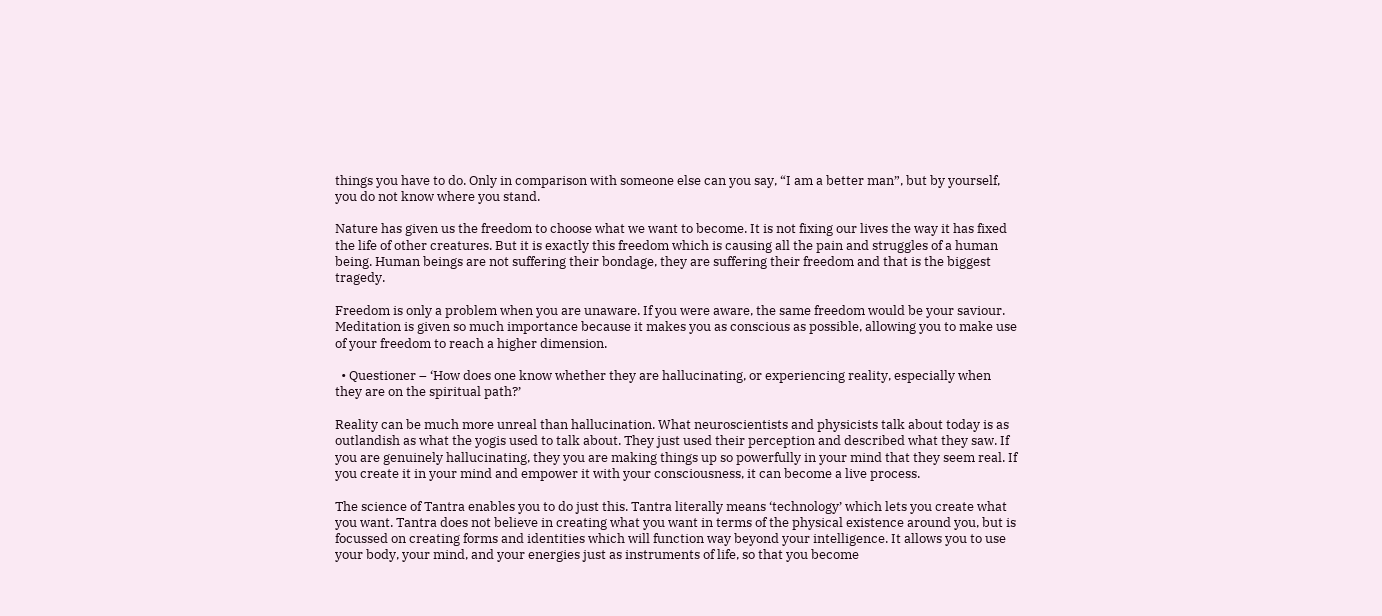things you have to do. Only in comparison with someone else can you say, “I am a better man”, but by yourself, you do not know where you stand.

Nature has given us the freedom to choose what we want to become. It is not fixing our lives the way it has fixed the life of other creatures. But it is exactly this freedom which is causing all the pain and struggles of a human being. Human beings are not suffering their bondage, they are suffering their freedom and that is the biggest tragedy.

Freedom is only a problem when you are unaware. If you were aware, the same freedom would be your saviour. Meditation is given so much importance because it makes you as conscious as possible, allowing you to make use of your freedom to reach a higher dimension.

  • Questioner – ‘How does one know whether they are hallucinating, or experiencing reality, especially when they are on the spiritual path?’

Reality can be much more unreal than hallucination. What neuroscientists and physicists talk about today is as outlandish as what the yogis used to talk about. They just used their perception and described what they saw. If you are genuinely hallucinating, they you are making things up so powerfully in your mind that they seem real. If you create it in your mind and empower it with your consciousness, it can become a live process.

The science of Tantra enables you to do just this. Tantra literally means ‘technology’ which lets you create what you want. Tantra does not believe in creating what you want in terms of the physical existence around you, but is focussed on creating forms and identities which will function way beyond your intelligence. It allows you to use your body, your mind, and your energies just as instruments of life, so that you become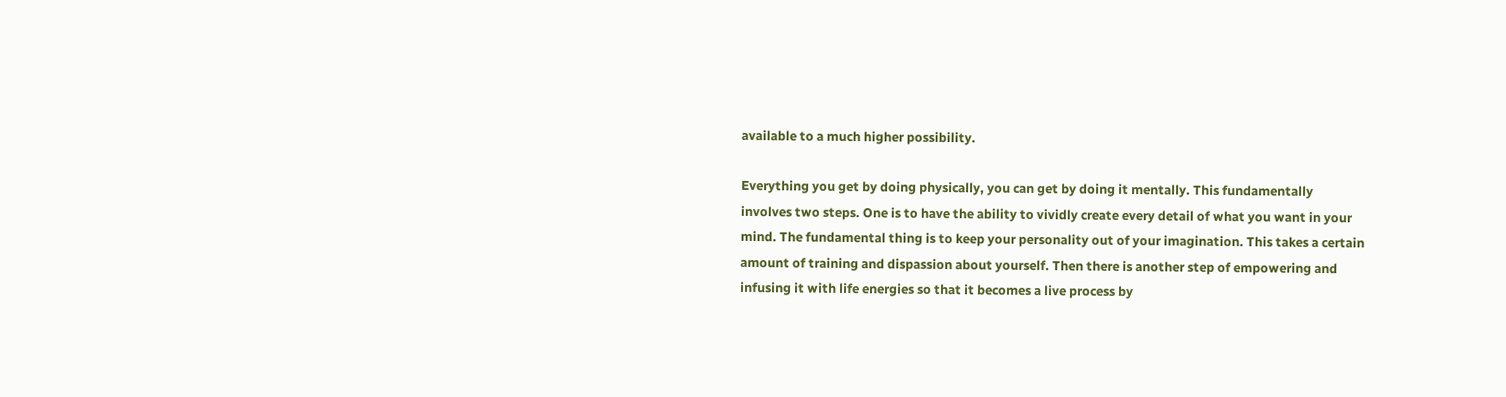available to a much higher possibility.

Everything you get by doing physically, you can get by doing it mentally. This fundamentally involves two steps. One is to have the ability to vividly create every detail of what you want in your mind. The fundamental thing is to keep your personality out of your imagination. This takes a certain amount of training and dispassion about yourself. Then there is another step of empowering and infusing it with life energies so that it becomes a live process by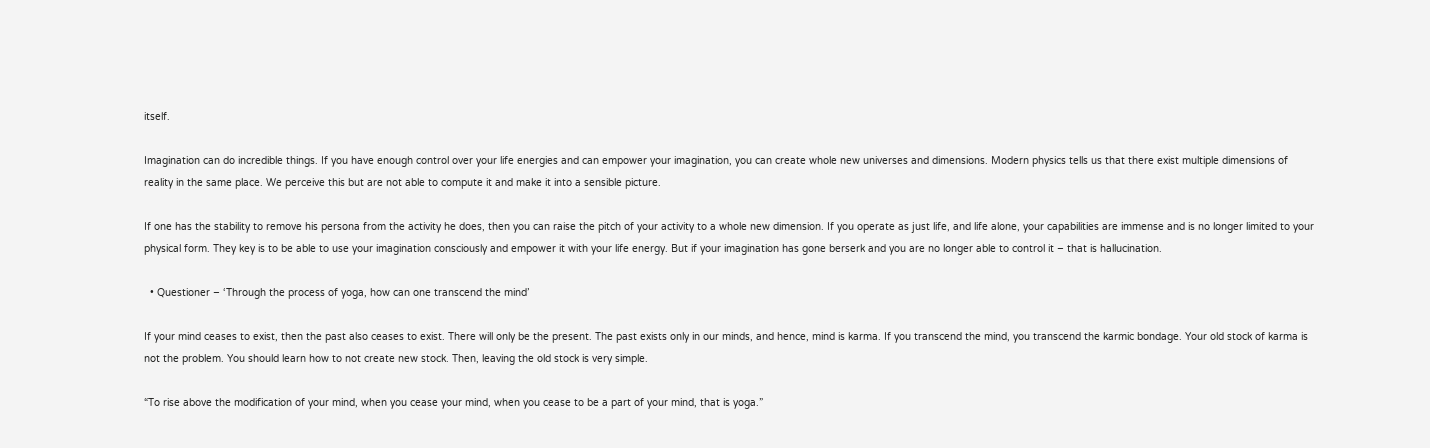itself.

Imagination can do incredible things. If you have enough control over your life energies and can empower your imagination, you can create whole new universes and dimensions. Modern physics tells us that there exist multiple dimensions of reality in the same place. We perceive this but are not able to compute it and make it into a sensible picture.

If one has the stability to remove his persona from the activity he does, then you can raise the pitch of your activity to a whole new dimension. If you operate as just life, and life alone, your capabilities are immense and is no longer limited to your physical form. They key is to be able to use your imagination consciously and empower it with your life energy. But if your imagination has gone berserk and you are no longer able to control it – that is hallucination.

  • Questioner – ‘Through the process of yoga, how can one transcend the mind’

If your mind ceases to exist, then the past also ceases to exist. There will only be the present. The past exists only in our minds, and hence, mind is karma. If you transcend the mind, you transcend the karmic bondage. Your old stock of karma is not the problem. You should learn how to not create new stock. Then, leaving the old stock is very simple.

“To rise above the modification of your mind, when you cease your mind, when you cease to be a part of your mind, that is yoga.”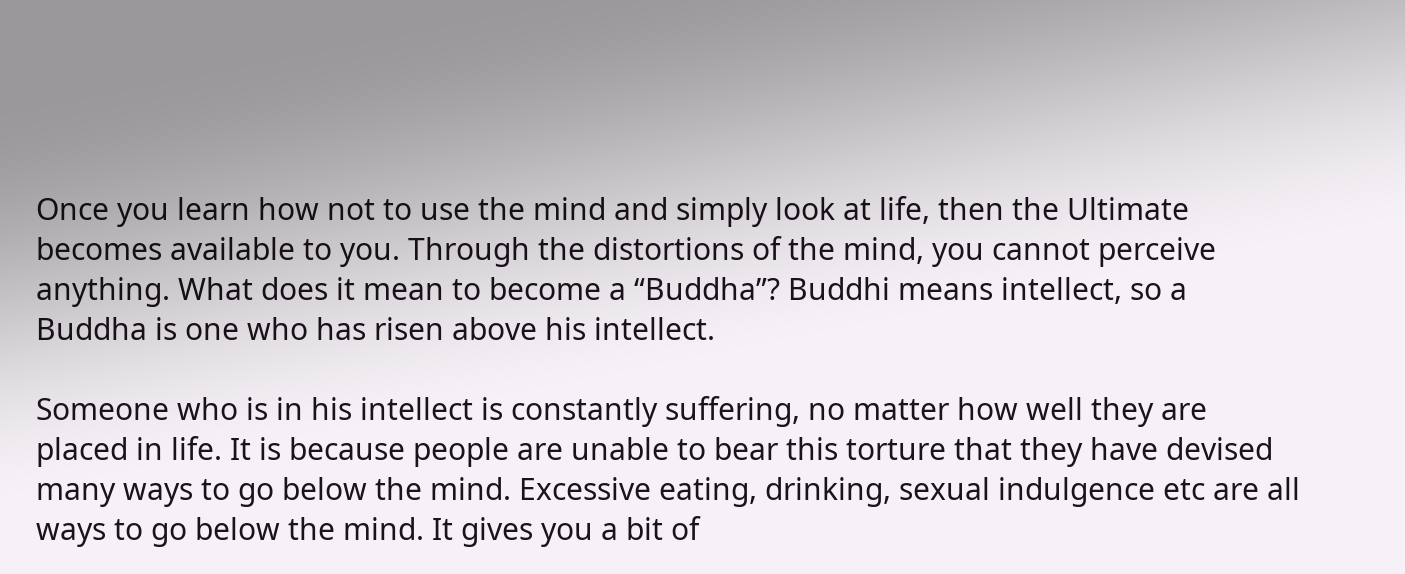Once you learn how not to use the mind and simply look at life, then the Ultimate becomes available to you. Through the distortions of the mind, you cannot perceive anything. What does it mean to become a “Buddha”? Buddhi means intellect, so a Buddha is one who has risen above his intellect.

Someone who is in his intellect is constantly suffering, no matter how well they are placed in life. It is because people are unable to bear this torture that they have devised many ways to go below the mind. Excessive eating, drinking, sexual indulgence etc are all ways to go below the mind. It gives you a bit of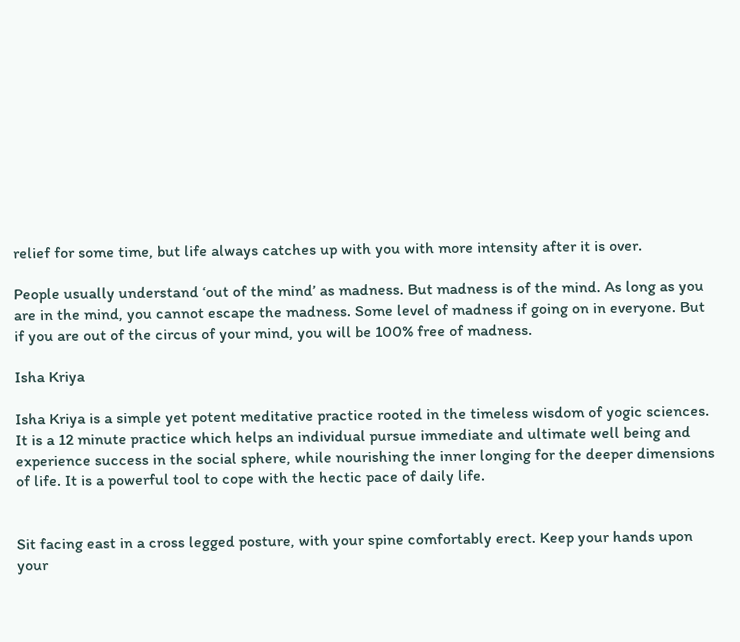relief for some time, but life always catches up with you with more intensity after it is over.

People usually understand ‘out of the mind’ as madness. But madness is of the mind. As long as you are in the mind, you cannot escape the madness. Some level of madness if going on in everyone. But if you are out of the circus of your mind, you will be 100% free of madness.

Isha Kriya

Isha Kriya is a simple yet potent meditative practice rooted in the timeless wisdom of yogic sciences. It is a 12 minute practice which helps an individual pursue immediate and ultimate well being and experience success in the social sphere, while nourishing the inner longing for the deeper dimensions of life. It is a powerful tool to cope with the hectic pace of daily life.


Sit facing east in a cross legged posture, with your spine comfortably erect. Keep your hands upon your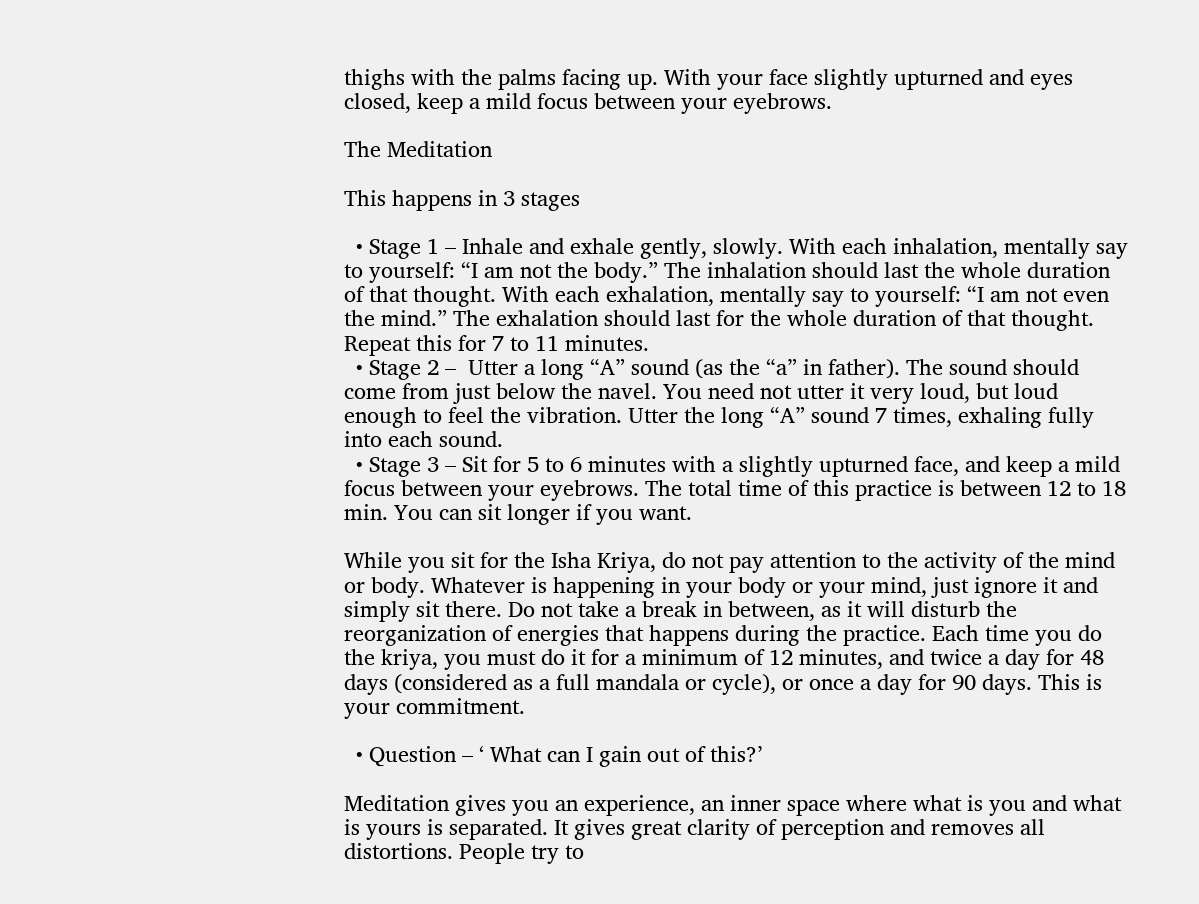thighs with the palms facing up. With your face slightly upturned and eyes closed, keep a mild focus between your eyebrows.

The Meditation

This happens in 3 stages

  • Stage 1 – Inhale and exhale gently, slowly. With each inhalation, mentally say to yourself: “I am not the body.” The inhalation should last the whole duration of that thought. With each exhalation, mentally say to yourself: “I am not even the mind.” The exhalation should last for the whole duration of that thought. Repeat this for 7 to 11 minutes.
  • Stage 2 –  Utter a long “A” sound (as the “a” in father). The sound should come from just below the navel. You need not utter it very loud, but loud enough to feel the vibration. Utter the long “A” sound 7 times, exhaling fully into each sound.
  • Stage 3 – Sit for 5 to 6 minutes with a slightly upturned face, and keep a mild focus between your eyebrows. The total time of this practice is between 12 to 18 min. You can sit longer if you want.

While you sit for the Isha Kriya, do not pay attention to the activity of the mind or body. Whatever is happening in your body or your mind, just ignore it and simply sit there. Do not take a break in between, as it will disturb the reorganization of energies that happens during the practice. Each time you do the kriya, you must do it for a minimum of 12 minutes, and twice a day for 48 days (considered as a full mandala or cycle), or once a day for 90 days. This is your commitment.

  • Question – ‘ What can I gain out of this?’

Meditation gives you an experience, an inner space where what is you and what is yours is separated. It gives great clarity of perception and removes all distortions. People try to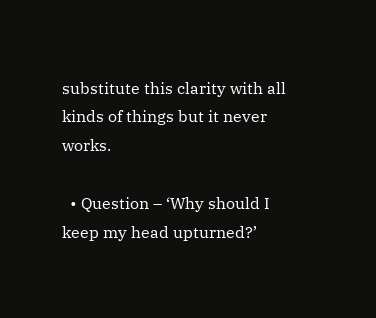substitute this clarity with all kinds of things but it never works.

  • Question – ‘Why should I keep my head upturned?’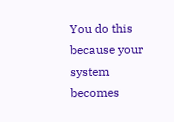You do this because your system becomes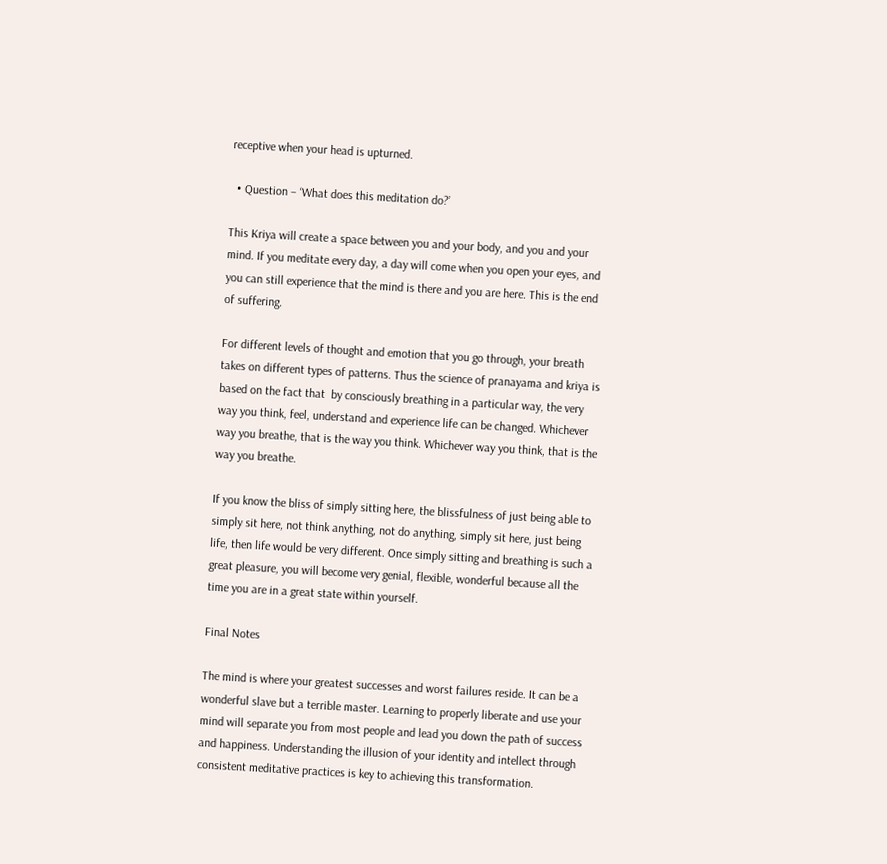receptive when your head is upturned.

  • Question – ‘What does this meditation do?’

This Kriya will create a space between you and your body, and you and your mind. If you meditate every day, a day will come when you open your eyes, and you can still experience that the mind is there and you are here. This is the end of suffering.

For different levels of thought and emotion that you go through, your breath takes on different types of patterns. Thus the science of pranayama and kriya is based on the fact that  by consciously breathing in a particular way, the very way you think, feel, understand and experience life can be changed. Whichever way you breathe, that is the way you think. Whichever way you think, that is the way you breathe.

If you know the bliss of simply sitting here, the blissfulness of just being able to simply sit here, not think anything, not do anything, simply sit here, just being life, then life would be very different. Once simply sitting and breathing is such a great pleasure, you will become very genial, flexible, wonderful because all the time you are in a great state within yourself.

Final Notes

The mind is where your greatest successes and worst failures reside. It can be a wonderful slave but a terrible master. Learning to properly liberate and use your mind will separate you from most people and lead you down the path of success and happiness. Understanding the illusion of your identity and intellect through consistent meditative practices is key to achieving this transformation.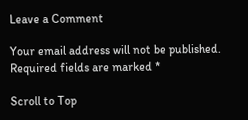Leave a Comment

Your email address will not be published. Required fields are marked *

Scroll to Top